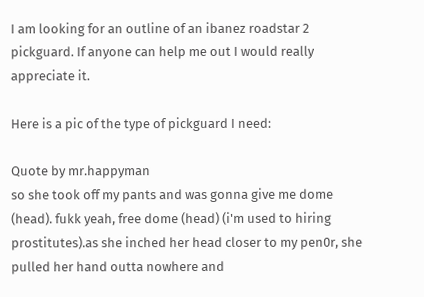I am looking for an outline of an ibanez roadstar 2 pickguard. If anyone can help me out I would really appreciate it.

Here is a pic of the type of pickguard I need:

Quote by mr.happyman
so she took off my pants and was gonna give me dome (head). fukk yeah, free dome (head) (i'm used to hiring prostitutes).as she inched her head closer to my pen0r, she pulled her hand outta nowhere and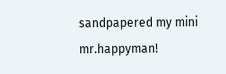sandpapered my mini mr.happyman!